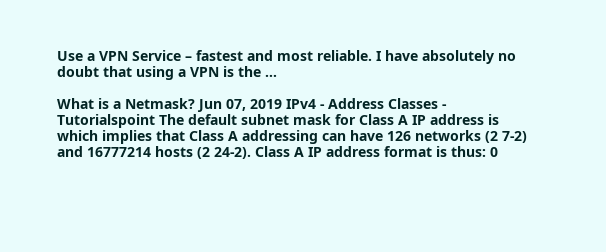Use a VPN Service – fastest and most reliable. I have absolutely no doubt that using a VPN is the …

What is a Netmask? Jun 07, 2019 IPv4 - Address Classes - Tutorialspoint The default subnet mask for Class A IP address is which implies that Class A addressing can have 126 networks (2 7-2) and 16777214 hosts (2 24-2). Class A IP address format is thus: 0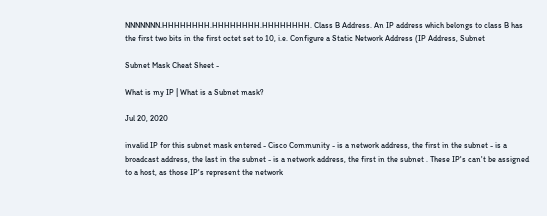NNNNNNN.HHHHHHHH.HHHHHHHH.HHHHHHHH. Class B Address. An IP address which belongs to class B has the first two bits in the first octet set to 10, i.e. Configure a Static Network Address (IP Address, Subnet

Subnet Mask Cheat Sheet -

What is my IP | What is a Subnet mask?

Jul 20, 2020

invalid IP for this subnet mask entered - Cisco Community - is a network address, the first in the subnet - is a broadcast address, the last in the subnet - is a network address, the first in the subnet . These IP's can't be assigned to a host, as those IP's represent the network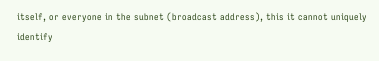itself, or everyone in the subnet (broadcast address), this it cannot uniquely identify